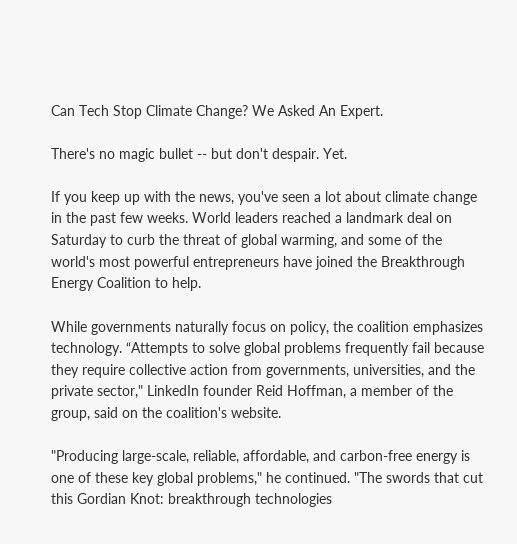Can Tech Stop Climate Change? We Asked An Expert.

There's no magic bullet -- but don't despair. Yet.

If you keep up with the news, you've seen a lot about climate change in the past few weeks. World leaders reached a landmark deal on Saturday to curb the threat of global warming, and some of the world's most powerful entrepreneurs have joined the Breakthrough Energy Coalition to help.

While governments naturally focus on policy, the coalition emphasizes technology. “Attempts to solve global problems frequently fail because they require collective action from governments, universities, and the private sector," LinkedIn founder Reid Hoffman, a member of the group, said on the coalition's website.

"Producing large-scale, reliable, affordable, and carbon-free energy is one of these key global problems," he continued. "The swords that cut this Gordian Knot: breakthrough technologies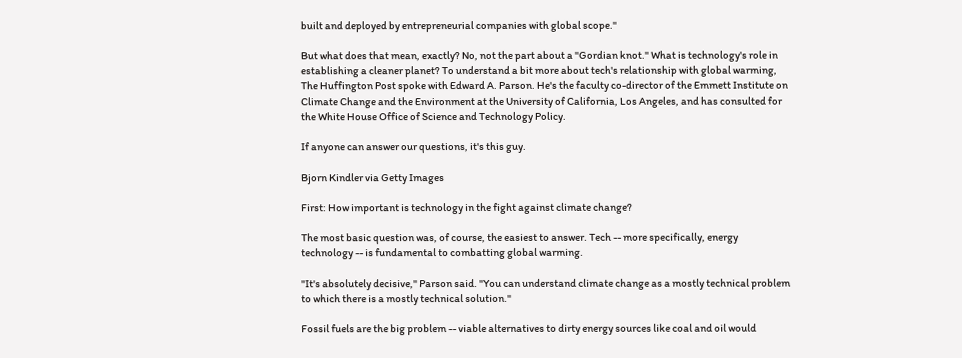built and deployed by entrepreneurial companies with global scope."

But what does that mean, exactly? No, not the part about a "Gordian knot." What is technology's role in establishing a cleaner planet? To understand a bit more about tech's relationship with global warming, The Huffington Post spoke with Edward A. Parson. He's the faculty co-director of the Emmett Institute on Climate Change and the Environment at the University of California, Los Angeles, and has consulted for the White House Office of Science and Technology Policy.

If anyone can answer our questions, it's this guy.

Bjorn Kindler via Getty Images

First: How important is technology in the fight against climate change?

The most basic question was, of course, the easiest to answer. Tech -- more specifically, energy technology -- is fundamental to combatting global warming.

"It's absolutely decisive," Parson said. "You can understand climate change as a mostly technical problem to which there is a mostly technical solution."

Fossil fuels are the big problem -- viable alternatives to dirty energy sources like coal and oil would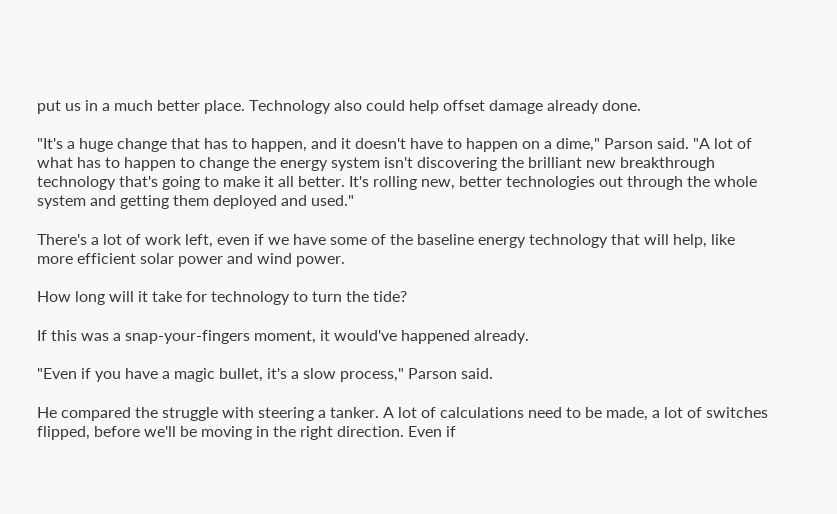put us in a much better place. Technology also could help offset damage already done.

"It's a huge change that has to happen, and it doesn't have to happen on a dime," Parson said. "A lot of what has to happen to change the energy system isn't discovering the brilliant new breakthrough technology that's going to make it all better. It's rolling new, better technologies out through the whole system and getting them deployed and used."

There's a lot of work left, even if we have some of the baseline energy technology that will help, like more efficient solar power and wind power.

How long will it take for technology to turn the tide?

If this was a snap-your-fingers moment, it would've happened already.

"Even if you have a magic bullet, it's a slow process," Parson said.

He compared the struggle with steering a tanker. A lot of calculations need to be made, a lot of switches flipped, before we'll be moving in the right direction. Even if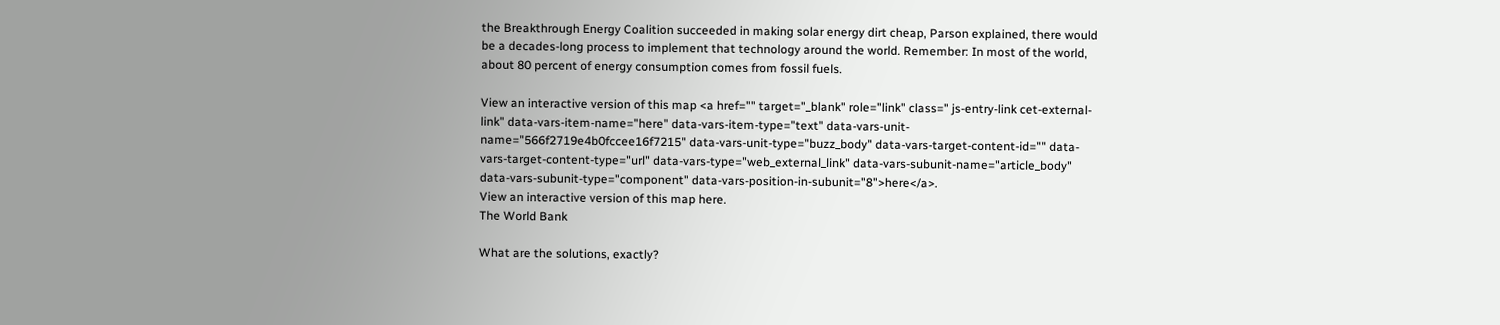the Breakthrough Energy Coalition succeeded in making solar energy dirt cheap, Parson explained, there would be a decades-long process to implement that technology around the world. Remember: In most of the world, about 80 percent of energy consumption comes from fossil fuels.

View an interactive version of this map <a href="" target="_blank" role="link" class=" js-entry-link cet-external-link" data-vars-item-name="here" data-vars-item-type="text" data-vars-unit-name="566f2719e4b0fccee16f7215" data-vars-unit-type="buzz_body" data-vars-target-content-id="" data-vars-target-content-type="url" data-vars-type="web_external_link" data-vars-subunit-name="article_body" data-vars-subunit-type="component" data-vars-position-in-subunit="8">here</a>.
View an interactive version of this map here.
The World Bank

What are the solutions, exactly?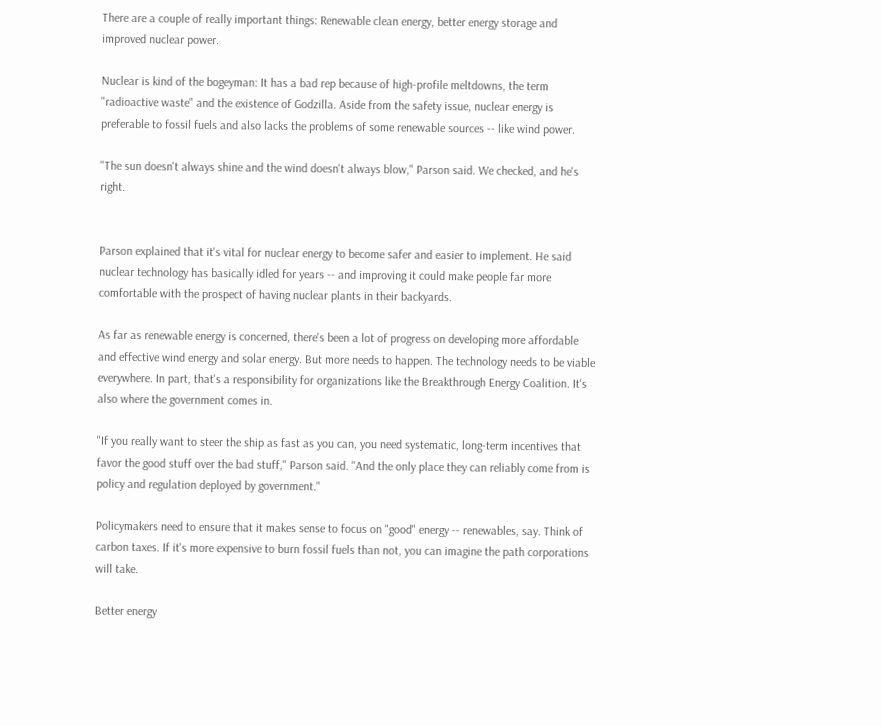There are a couple of really important things: Renewable clean energy, better energy storage and improved nuclear power.

Nuclear is kind of the bogeyman: It has a bad rep because of high-profile meltdowns, the term "radioactive waste" and the existence of Godzilla. Aside from the safety issue, nuclear energy is preferable to fossil fuels and also lacks the problems of some renewable sources -- like wind power.

"The sun doesn't always shine and the wind doesn't always blow," Parson said. We checked, and he's right.


Parson explained that it's vital for nuclear energy to become safer and easier to implement. He said nuclear technology has basically idled for years -- and improving it could make people far more comfortable with the prospect of having nuclear plants in their backyards.

As far as renewable energy is concerned, there's been a lot of progress on developing more affordable and effective wind energy and solar energy. But more needs to happen. The technology needs to be viable everywhere. In part, that's a responsibility for organizations like the Breakthrough Energy Coalition. It's also where the government comes in.

"If you really want to steer the ship as fast as you can, you need systematic, long-term incentives that favor the good stuff over the bad stuff," Parson said. "And the only place they can reliably come from is policy and regulation deployed by government."

Policymakers need to ensure that it makes sense to focus on "good" energy -- renewables, say. Think of carbon taxes. If it's more expensive to burn fossil fuels than not, you can imagine the path corporations will take.

Better energy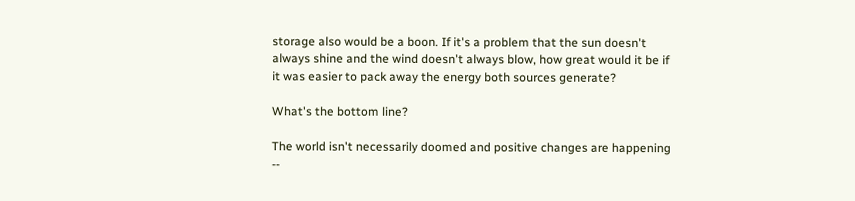storage also would be a boon. If it's a problem that the sun doesn't always shine and the wind doesn't always blow, how great would it be if it was easier to pack away the energy both sources generate?

What's the bottom line?

The world isn't necessarily doomed and positive changes are happening --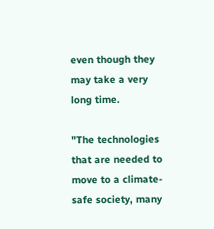even though they may take a very long time.

"The technologies that are needed to move to a climate-safe society, many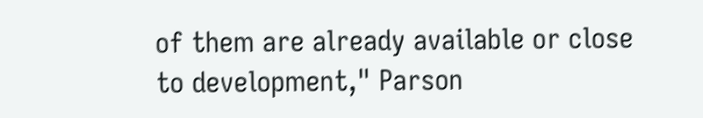of them are already available or close to development," Parson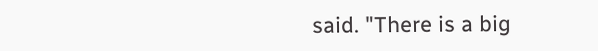said. "There is a big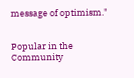message of optimism."


Popular in the Community